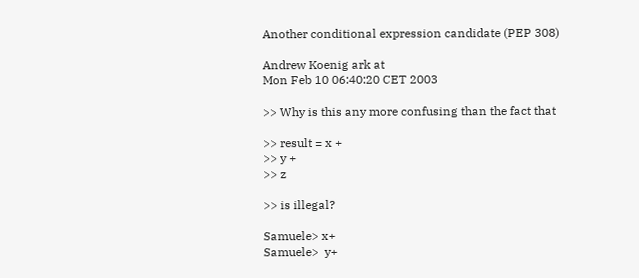Another conditional expression candidate (PEP 308)

Andrew Koenig ark at
Mon Feb 10 06:40:20 CET 2003

>> Why is this any more confusing than the fact that

>> result = x +
>> y +
>> z

>> is illegal?

Samuele> x+
Samuele>  y+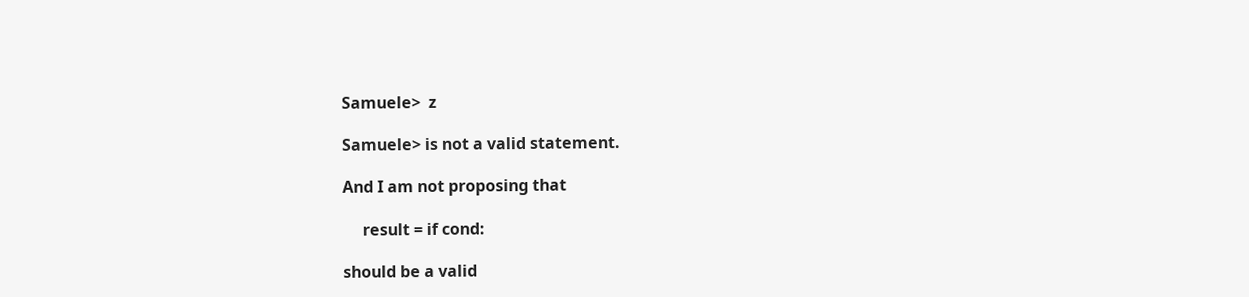Samuele>  z

Samuele> is not a valid statement.

And I am not proposing that

     result = if cond:

should be a valid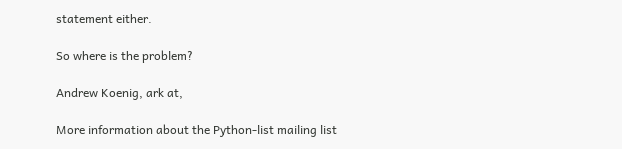statement either.

So where is the problem?

Andrew Koenig, ark at,

More information about the Python-list mailing list